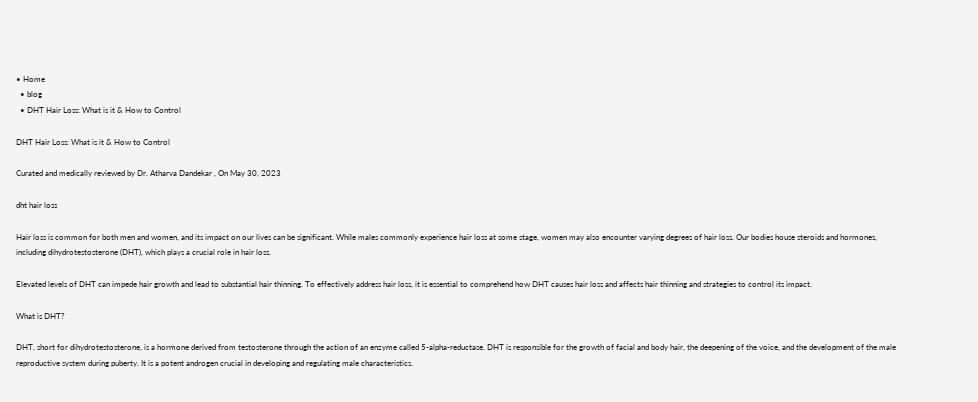• Home
  • blog
  • DHT Hair Loss: What is it & How to Control

DHT Hair Loss: What is it & How to Control

Curated and medically reviewed by Dr. Atharva Dandekar , On May 30, 2023

dht hair loss

Hair loss is common for both men and women, and its impact on our lives can be significant. While males commonly experience hair loss at some stage, women may also encounter varying degrees of hair loss. Our bodies house steroids and hormones, including dihydrotestosterone (DHT), which plays a crucial role in hair loss.

Elevated levels of DHT can impede hair growth and lead to substantial hair thinning. To effectively address hair loss, it is essential to comprehend how DHT causes hair loss and affects hair thinning and strategies to control its impact.

What is DHT?

DHT, short for dihydrotestosterone, is a hormone derived from testosterone through the action of an enzyme called 5-alpha-reductase. DHT is responsible for the growth of facial and body hair, the deepening of the voice, and the development of the male reproductive system during puberty. It is a potent androgen crucial in developing and regulating male characteristics.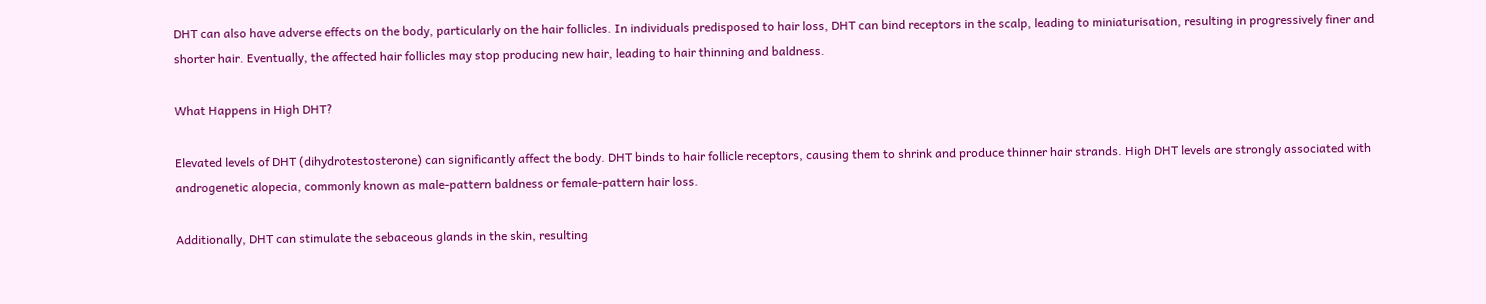DHT can also have adverse effects on the body, particularly on the hair follicles. In individuals predisposed to hair loss, DHT can bind receptors in the scalp, leading to miniaturisation, resulting in progressively finer and shorter hair. Eventually, the affected hair follicles may stop producing new hair, leading to hair thinning and baldness.

What Happens in High DHT?

Elevated levels of DHT (dihydrotestosterone) can significantly affect the body. DHT binds to hair follicle receptors, causing them to shrink and produce thinner hair strands. High DHT levels are strongly associated with androgenetic alopecia, commonly known as male-pattern baldness or female-pattern hair loss.

Additionally, DHT can stimulate the sebaceous glands in the skin, resulting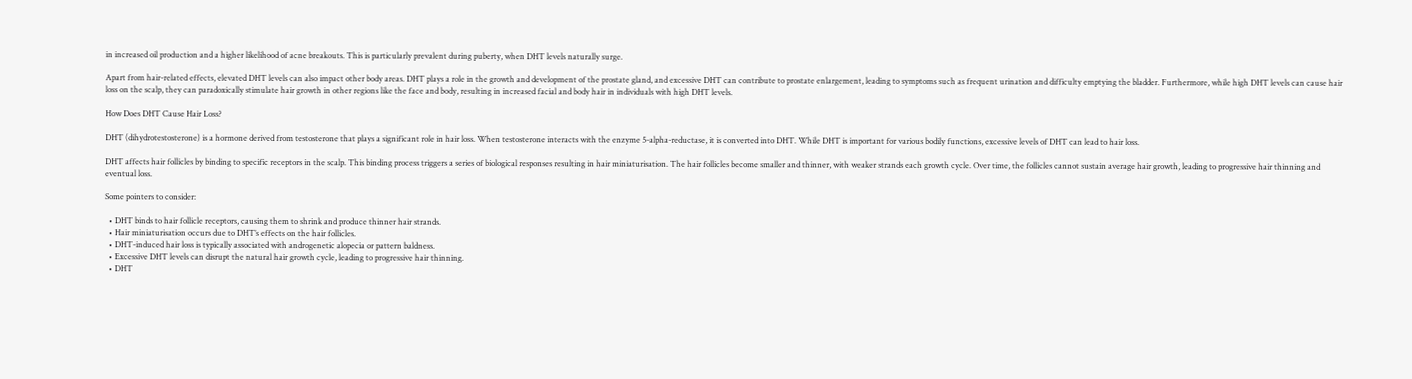in increased oil production and a higher likelihood of acne breakouts. This is particularly prevalent during puberty, when DHT levels naturally surge.

Apart from hair-related effects, elevated DHT levels can also impact other body areas. DHT plays a role in the growth and development of the prostate gland, and excessive DHT can contribute to prostate enlargement, leading to symptoms such as frequent urination and difficulty emptying the bladder. Furthermore, while high DHT levels can cause hair loss on the scalp, they can paradoxically stimulate hair growth in other regions like the face and body, resulting in increased facial and body hair in individuals with high DHT levels.

How Does DHT Cause Hair Loss?

DHT (dihydrotestosterone) is a hormone derived from testosterone that plays a significant role in hair loss. When testosterone interacts with the enzyme 5-alpha-reductase, it is converted into DHT. While DHT is important for various bodily functions, excessive levels of DHT can lead to hair loss.

DHT affects hair follicles by binding to specific receptors in the scalp. This binding process triggers a series of biological responses resulting in hair miniaturisation. The hair follicles become smaller and thinner, with weaker strands each growth cycle. Over time, the follicles cannot sustain average hair growth, leading to progressive hair thinning and eventual loss.

Some pointers to consider:

  • DHT binds to hair follicle receptors, causing them to shrink and produce thinner hair strands.
  • Hair miniaturisation occurs due to DHT’s effects on the hair follicles.
  • DHT-induced hair loss is typically associated with androgenetic alopecia or pattern baldness.
  • Excessive DHT levels can disrupt the natural hair growth cycle, leading to progressive hair thinning.
  • DHT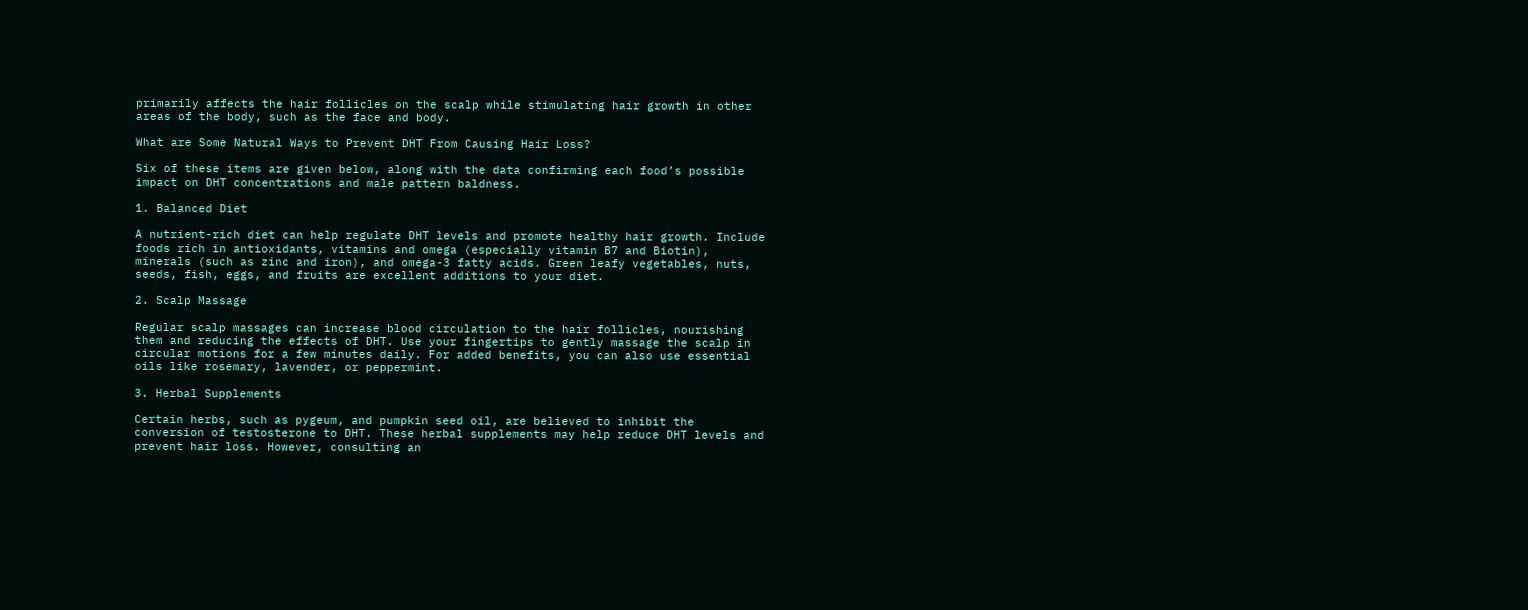primarily affects the hair follicles on the scalp while stimulating hair growth in other areas of the body, such as the face and body.

What are Some Natural Ways to Prevent DHT From Causing Hair Loss?

Six of these items are given below, along with the data confirming each food’s possible impact on DHT concentrations and male pattern baldness.

1. Balanced Diet

A nutrient-rich diet can help regulate DHT levels and promote healthy hair growth. Include foods rich in antioxidants, vitamins and omega (especially vitamin B7 and Biotin), minerals (such as zinc and iron), and omega-3 fatty acids. Green leafy vegetables, nuts, seeds, fish, eggs, and fruits are excellent additions to your diet.

2. Scalp Massage

Regular scalp massages can increase blood circulation to the hair follicles, nourishing them and reducing the effects of DHT. Use your fingertips to gently massage the scalp in circular motions for a few minutes daily. For added benefits, you can also use essential oils like rosemary, lavender, or peppermint.

3. Herbal Supplements

Certain herbs, such as pygeum, and pumpkin seed oil, are believed to inhibit the conversion of testosterone to DHT. These herbal supplements may help reduce DHT levels and prevent hair loss. However, consulting an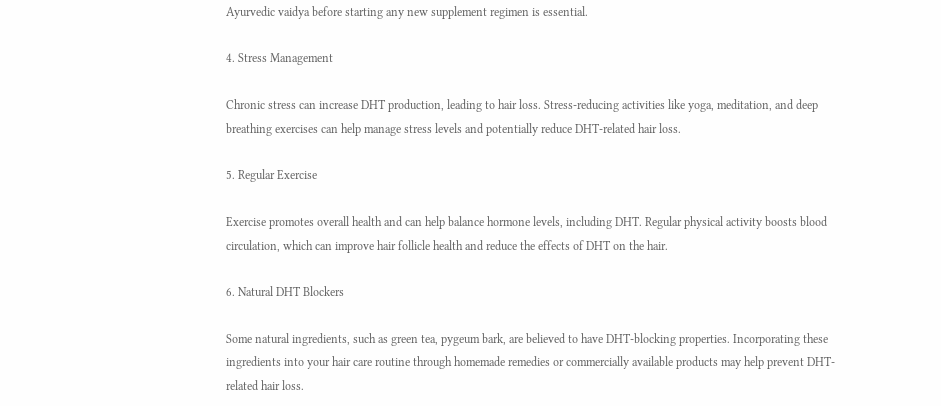Ayurvedic vaidya before starting any new supplement regimen is essential.

4. Stress Management

Chronic stress can increase DHT production, leading to hair loss. Stress-reducing activities like yoga, meditation, and deep breathing exercises can help manage stress levels and potentially reduce DHT-related hair loss.

5. Regular Exercise

Exercise promotes overall health and can help balance hormone levels, including DHT. Regular physical activity boosts blood circulation, which can improve hair follicle health and reduce the effects of DHT on the hair.

6. Natural DHT Blockers

Some natural ingredients, such as green tea, pygeum bark, are believed to have DHT-blocking properties. Incorporating these ingredients into your hair care routine through homemade remedies or commercially available products may help prevent DHT-related hair loss.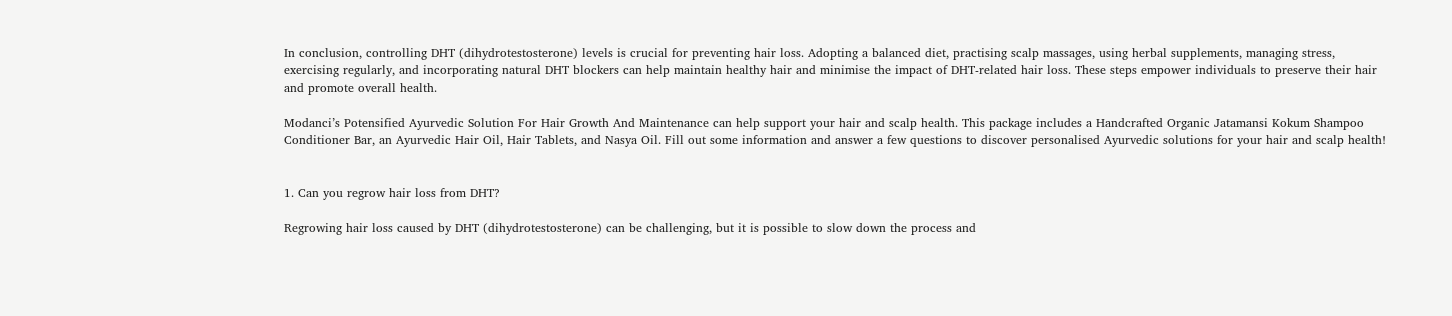In conclusion, controlling DHT (dihydrotestosterone) levels is crucial for preventing hair loss. Adopting a balanced diet, practising scalp massages, using herbal supplements, managing stress, exercising regularly, and incorporating natural DHT blockers can help maintain healthy hair and minimise the impact of DHT-related hair loss. These steps empower individuals to preserve their hair and promote overall health.

Modanci’s Potensified Ayurvedic Solution For Hair Growth And Maintenance can help support your hair and scalp health. This package includes a Handcrafted Organic Jatamansi Kokum Shampoo Conditioner Bar, an Ayurvedic Hair Oil, Hair Tablets, and Nasya Oil. Fill out some information and answer a few questions to discover personalised Ayurvedic solutions for your hair and scalp health!


1. Can you regrow hair loss from DHT?

Regrowing hair loss caused by DHT (dihydrotestosterone) can be challenging, but it is possible to slow down the process and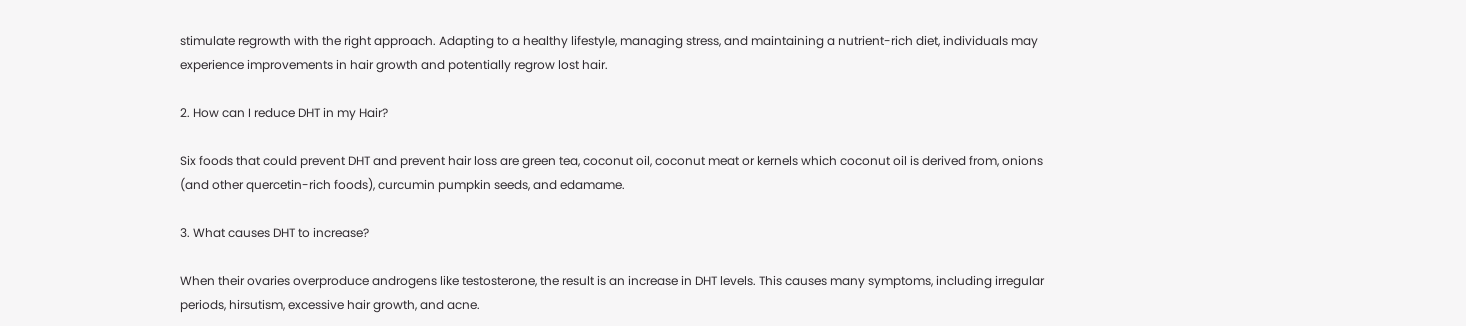stimulate regrowth with the right approach. Adapting to a healthy lifestyle, managing stress, and maintaining a nutrient-rich diet, individuals may experience improvements in hair growth and potentially regrow lost hair.

2. How can I reduce DHT in my Hair?

Six foods that could prevent DHT and prevent hair loss are green tea, coconut oil, coconut meat or kernels which coconut oil is derived from, onions (and other quercetin-rich foods), curcumin pumpkin seeds, and edamame.

3. What causes DHT to increase?

When their ovaries overproduce androgens like testosterone, the result is an increase in DHT levels. This causes many symptoms, including irregular periods, hirsutism, excessive hair growth, and acne.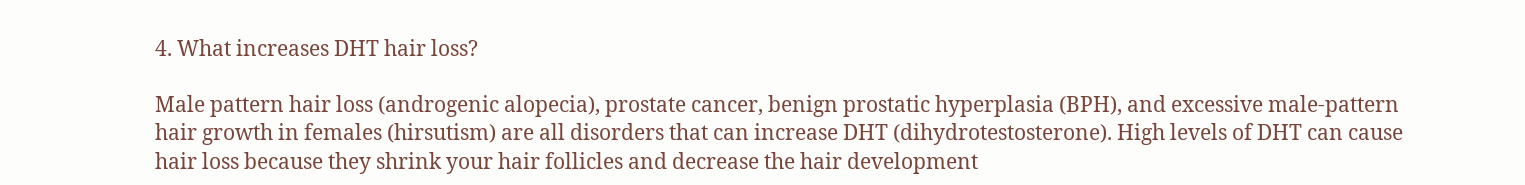4. What increases DHT hair loss?

Male pattern hair loss (androgenic alopecia), prostate cancer, benign prostatic hyperplasia (BPH), and excessive male-pattern hair growth in females (hirsutism) are all disorders that can increase DHT (dihydrotestosterone). High levels of DHT can cause hair loss because they shrink your hair follicles and decrease the hair development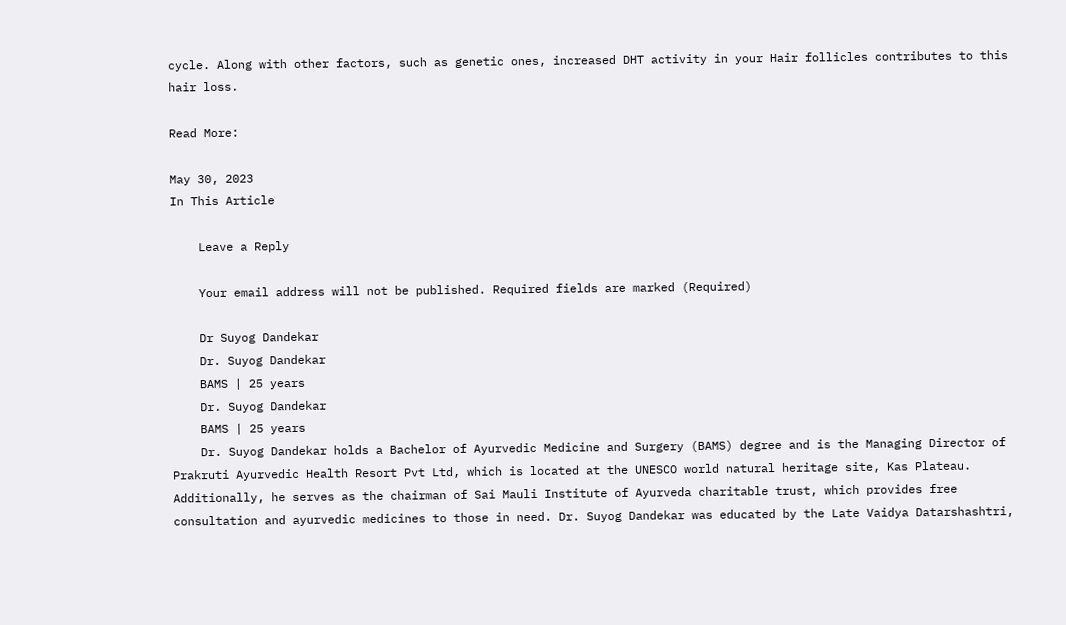cycle. Along with other factors, such as genetic ones, increased DHT activity in your Hair follicles contributes to this hair loss.

Read More:

May 30, 2023
In This Article

    Leave a Reply

    Your email address will not be published. Required fields are marked (Required)

    Dr Suyog Dandekar
    Dr. Suyog Dandekar
    BAMS | 25 years
    Dr. Suyog Dandekar
    BAMS | 25 years
    Dr. Suyog Dandekar holds a Bachelor of Ayurvedic Medicine and Surgery (BAMS) degree and is the Managing Director of Prakruti Ayurvedic Health Resort Pvt Ltd, which is located at the UNESCO world natural heritage site, Kas Plateau. Additionally, he serves as the chairman of Sai Mauli Institute of Ayurveda charitable trust, which provides free consultation and ayurvedic medicines to those in need. Dr. Suyog Dandekar was educated by the Late Vaidya Datarshashtri,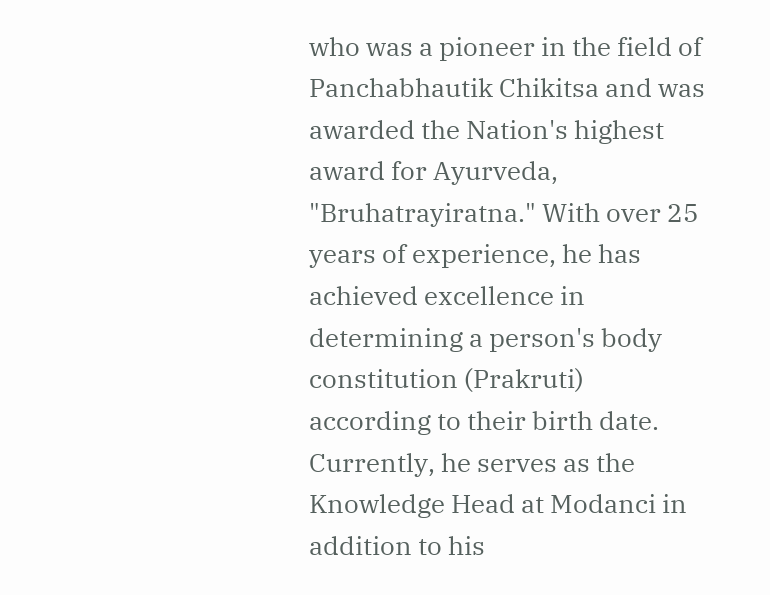who was a pioneer in the field of Panchabhautik Chikitsa and was awarded the Nation's highest award for Ayurveda, "Bruhatrayiratna." With over 25 years of experience, he has achieved excellence in determining a person's body constitution (Prakruti) according to their birth date. Currently, he serves as the Knowledge Head at Modanci in addition to his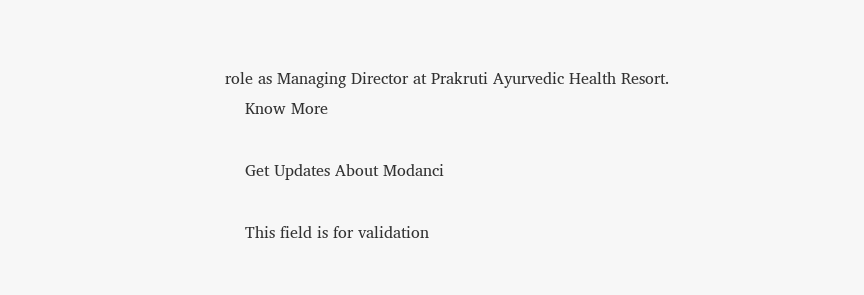role as Managing Director at Prakruti Ayurvedic Health Resort.
    Know More

    Get Updates About Modanci

    This field is for validation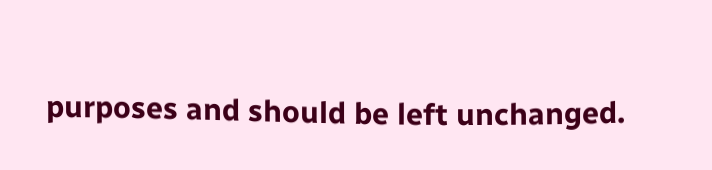purposes and should be left unchanged.